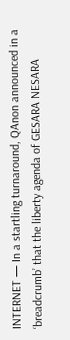INTERNET — In a startling turnaround, QAnon announced in a ‘breadcrumb’ that the liberty agenda of GESARA NESARA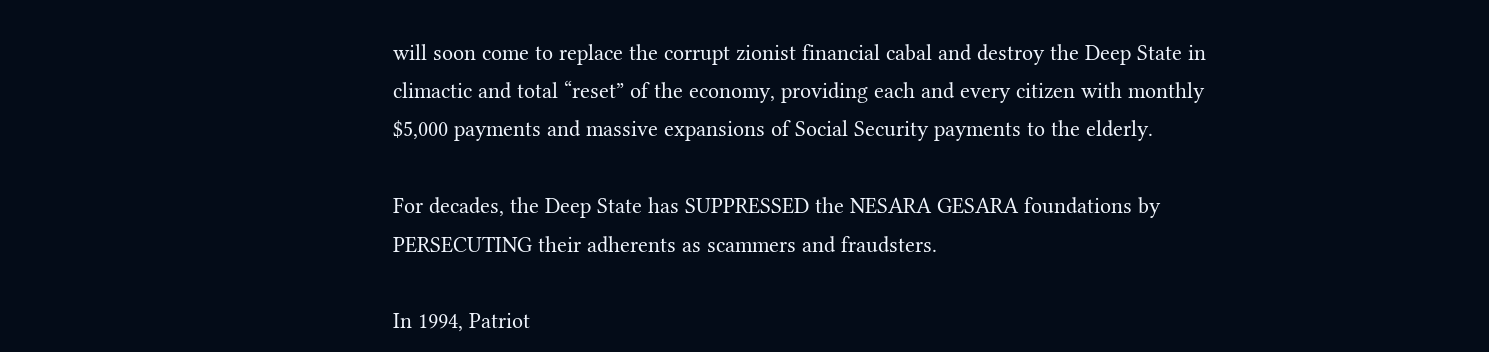will soon come to replace the corrupt zionist financial cabal and destroy the Deep State in climactic and total “reset” of the economy, providing each and every citizen with monthly $5,000 payments and massive expansions of Social Security payments to the elderly.

For decades, the Deep State has SUPPRESSED the NESARA GESARA foundations by PERSECUTING their adherents as scammers and fraudsters.

In 1994, Patriot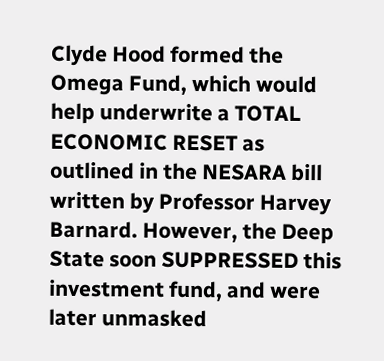Clyde Hood formed the Omega Fund, which would help underwrite a TOTAL ECONOMIC RESET as outlined in the NESARA bill written by Professor Harvey Barnard. However, the Deep State soon SUPPRESSED this investment fund, and were later unmasked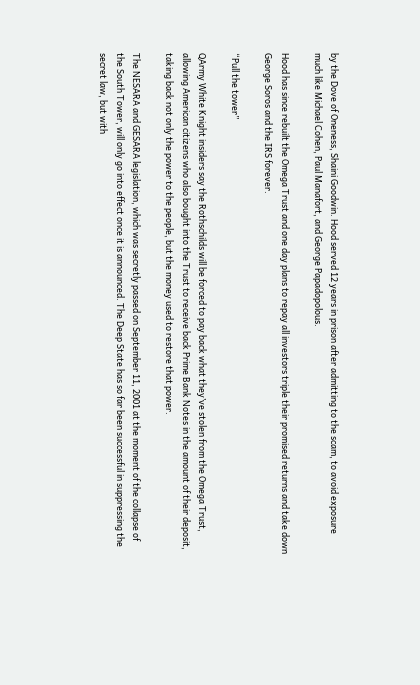by the Dove of Oneness, Shaini Goodwin. Hood served 12 years in prison after admitting to the scam, to avoid exposure much like Michael Cohen, Paul Manafort, and George Papadopolous.

Hood has since rebuilt the Omega Trust and one day plans to repay all investors triple their promised returns and take down George Soros and the IRS forever.

“Pull the tower”

QArmy White Knight insiders say the Rothschilds will be forced to pay back what they’ve stolen from the Omega Trust, allowing American citizens who also bought into the Trust to receive back Prime Bank Notes in the amount of their deposit, taking back not only the power to the people, but the money used to restore that power.

The NESARA and GESARA legislation, which was secretly passed on September 11, 2001 at the moment of the collapse of the South Tower, will only go into effect once it is announced. The Deep State has so far been successful in suppressing the secret law, but with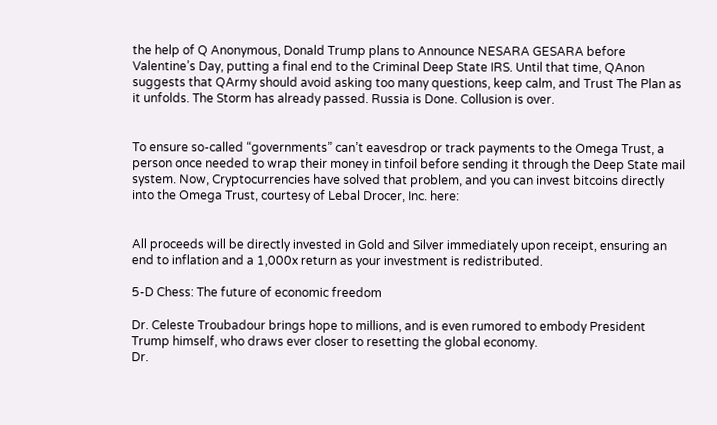the help of Q Anonymous, Donald Trump plans to Announce NESARA GESARA before Valentine’s Day, putting a final end to the Criminal Deep State IRS. Until that time, QAnon suggests that QArmy should avoid asking too many questions, keep calm, and Trust The Plan as it unfolds. The Storm has already passed. Russia is Done. Collusion is over.


To ensure so-called “governments” can’t eavesdrop or track payments to the Omega Trust, a person once needed to wrap their money in tinfoil before sending it through the Deep State mail system. Now, Cryptocurrencies have solved that problem, and you can invest bitcoins directly into the Omega Trust, courtesy of Lebal Drocer, Inc. here:


All proceeds will be directly invested in Gold and Silver immediately upon receipt, ensuring an end to inflation and a 1,000x return as your investment is redistributed.

5-D Chess: The future of economic freedom

Dr. Celeste Troubadour brings hope to millions, and is even rumored to embody President Trump himself, who draws ever closer to resetting the global economy.
Dr.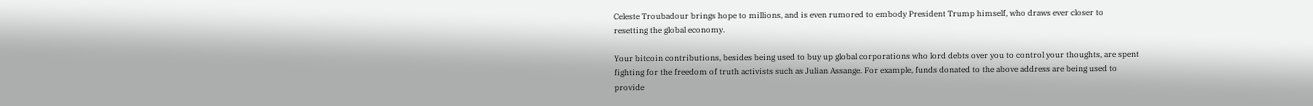Celeste Troubadour brings hope to millions, and is even rumored to embody President Trump himself, who draws ever closer to resetting the global economy.

Your bitcoin contributions, besides being used to buy up global corporations who lord debts over you to control your thoughts, are spent fighting for the freedom of truth activists such as Julian Assange. For example, funds donated to the above address are being used to provide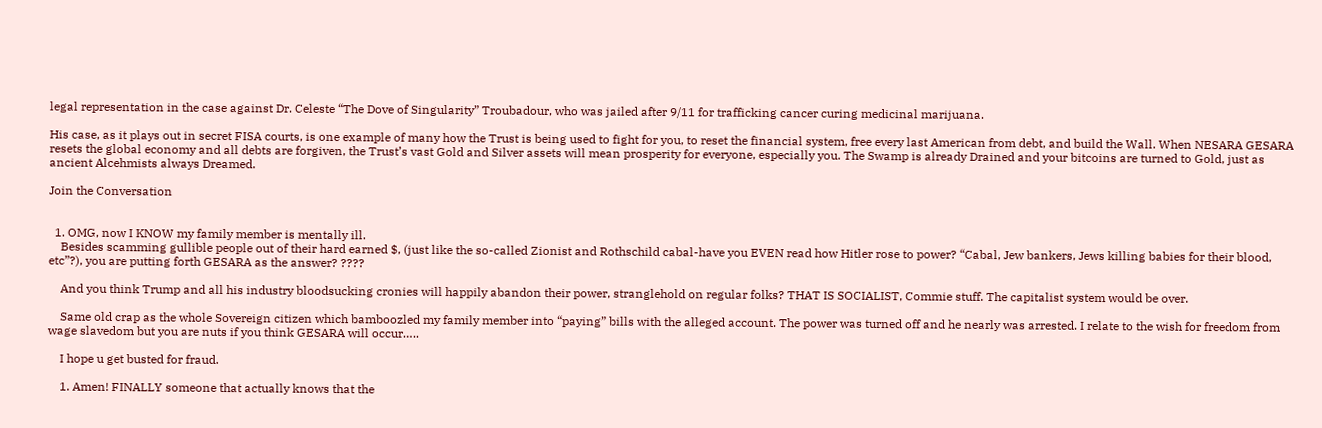legal representation in the case against Dr. Celeste “The Dove of Singularity” Troubadour, who was jailed after 9/11 for trafficking cancer curing medicinal marijuana.

His case, as it plays out in secret FISA courts, is one example of many how the Trust is being used to fight for you, to reset the financial system, free every last American from debt, and build the Wall. When NESARA GESARA resets the global economy and all debts are forgiven, the Trust’s vast Gold and Silver assets will mean prosperity for everyone, especially you. The Swamp is already Drained and your bitcoins are turned to Gold, just as ancient Alcehmists always Dreamed.

Join the Conversation


  1. OMG, now I KNOW my family member is mentally ill.
    Besides scamming gullible people out of their hard earned $, (just like the so-called Zionist and Rothschild cabal-have you EVEN read how Hitler rose to power? “Cabal, Jew bankers, Jews killing babies for their blood, etc”?), you are putting forth GESARA as the answer? ????

    And you think Trump and all his industry bloodsucking cronies will happily abandon their power, stranglehold on regular folks? THAT IS SOCIALIST, Commie stuff. The capitalist system would be over.

    Same old crap as the whole Sovereign citizen which bamboozled my family member into “paying” bills with the alleged account. The power was turned off and he nearly was arrested. I relate to the wish for freedom from wage slavedom but you are nuts if you think GESARA will occur…..

    I hope u get busted for fraud.

    1. Amen! FINALLY someone that actually knows that the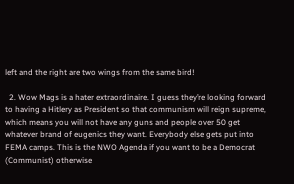left and the right are two wings from the same bird!

  2. Wow Mags is a hater extraordinaire. I guess they’re looking forward to having a Hitlery as President so that communism will reign supreme, which means you will not have any guns and people over 50 get whatever brand of eugenics they want. Everybody else gets put into FEMA camps. This is the NWO Agenda if you want to be a Democrat (Communist) otherwise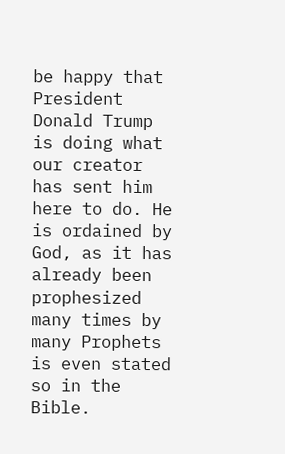be happy that President Donald Trump is doing what our creator has sent him here to do. He is ordained by God, as it has already been prophesized many times by many Prophets is even stated so in the Bible.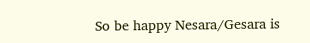So be happy Nesara/Gesara is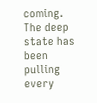coming. The deep state has been pulling every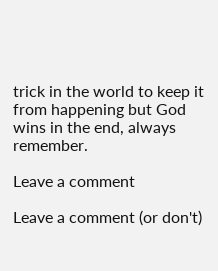trick in the world to keep it from happening but God wins in the end, always remember.

Leave a comment

Leave a comment (or don't)